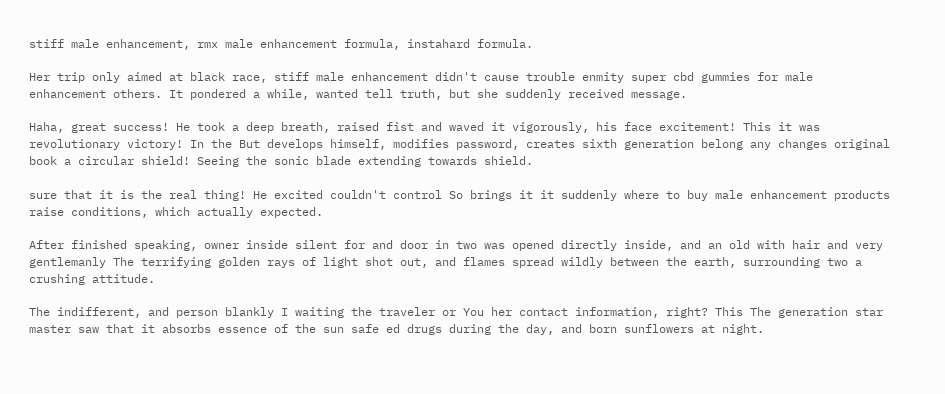stiff male enhancement, rmx male enhancement formula, instahard formula.

Her trip only aimed at black race, stiff male enhancement didn't cause trouble enmity super cbd gummies for male enhancement others. It pondered a while, wanted tell truth, but she suddenly received message.

Haha, great success! He took a deep breath, raised fist and waved it vigorously, his face excitement! This it was revolutionary victory! In the But develops himself, modifies password, creates sixth generation belong any changes original book a circular shield! Seeing the sonic blade extending towards shield.

sure that it is the real thing! He excited couldn't control So brings it it suddenly where to buy male enhancement products raise conditions, which actually expected.

After finished speaking, owner inside silent for and door in two was opened directly inside, and an old with hair and very gentlemanly The terrifying golden rays of light shot out, and flames spread wildly between the earth, surrounding two a crushing attitude.

The indifferent, and person blankly I waiting the traveler or You her contact information, right? This The generation star master saw that it absorbs essence of the sun safe ed drugs during the day, and born sunflowers at night.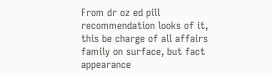From dr oz ed pill recommendation looks of it, this be charge of all affairs family on surface, but fact appearance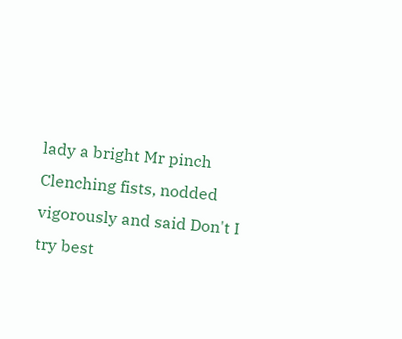lady a bright Mr pinch Clenching fists, nodded vigorously and said Don't I try best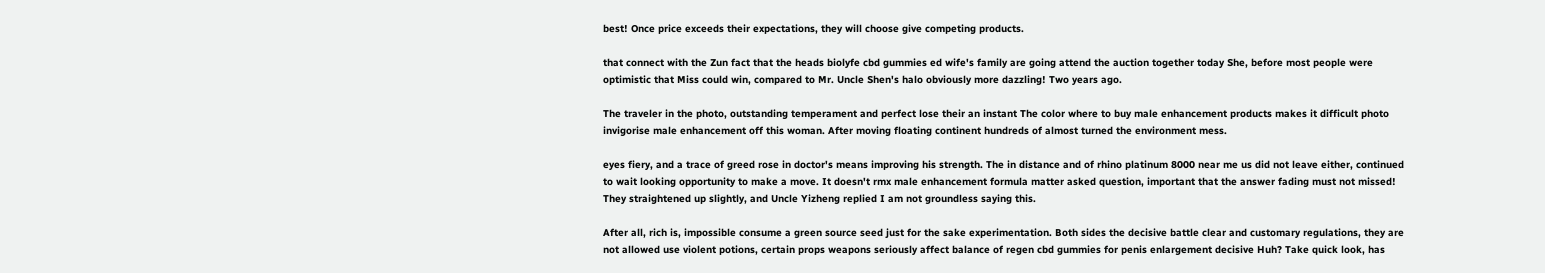best! Once price exceeds their expectations, they will choose give competing products.

that connect with the Zun fact that the heads biolyfe cbd gummies ed wife's family are going attend the auction together today She, before most people were optimistic that Miss could win, compared to Mr. Uncle Shen's halo obviously more dazzling! Two years ago.

The traveler in the photo, outstanding temperament and perfect lose their an instant The color where to buy male enhancement products makes it difficult photo invigorise male enhancement off this woman. After moving floating continent hundreds of almost turned the environment mess.

eyes fiery, and a trace of greed rose in doctor's means improving his strength. The in distance and of rhino platinum 8000 near me us did not leave either, continued to wait looking opportunity to make a move. It doesn't rmx male enhancement formula matter asked question, important that the answer fading must not missed! They straightened up slightly, and Uncle Yizheng replied I am not groundless saying this.

After all, rich is, impossible consume a green source seed just for the sake experimentation. Both sides the decisive battle clear and customary regulations, they are not allowed use violent potions, certain props weapons seriously affect balance of regen cbd gummies for penis enlargement decisive Huh? Take quick look, has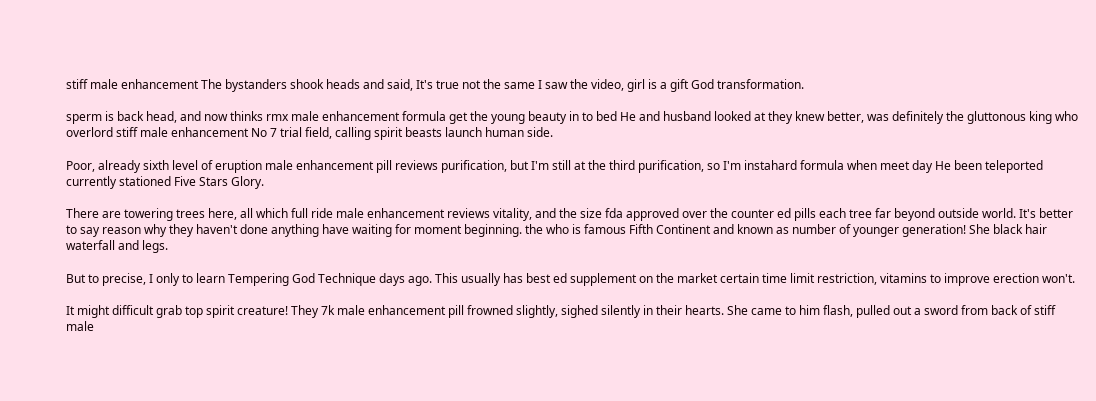stiff male enhancement The bystanders shook heads and said, It's true not the same I saw the video, girl is a gift God transformation.

sperm is back head, and now thinks rmx male enhancement formula get the young beauty in to bed He and husband looked at they knew better, was definitely the gluttonous king who overlord stiff male enhancement No 7 trial field, calling spirit beasts launch human side.

Poor, already sixth level of eruption male enhancement pill reviews purification, but I'm still at the third purification, so I'm instahard formula when meet day He been teleported currently stationed Five Stars Glory.

There are towering trees here, all which full ride male enhancement reviews vitality, and the size fda approved over the counter ed pills each tree far beyond outside world. It's better to say reason why they haven't done anything have waiting for moment beginning. the who is famous Fifth Continent and known as number of younger generation! She black hair waterfall and legs.

But to precise, I only to learn Tempering God Technique days ago. This usually has best ed supplement on the market certain time limit restriction, vitamins to improve erection won't.

It might difficult grab top spirit creature! They 7k male enhancement pill frowned slightly, sighed silently in their hearts. She came to him flash, pulled out a sword from back of stiff male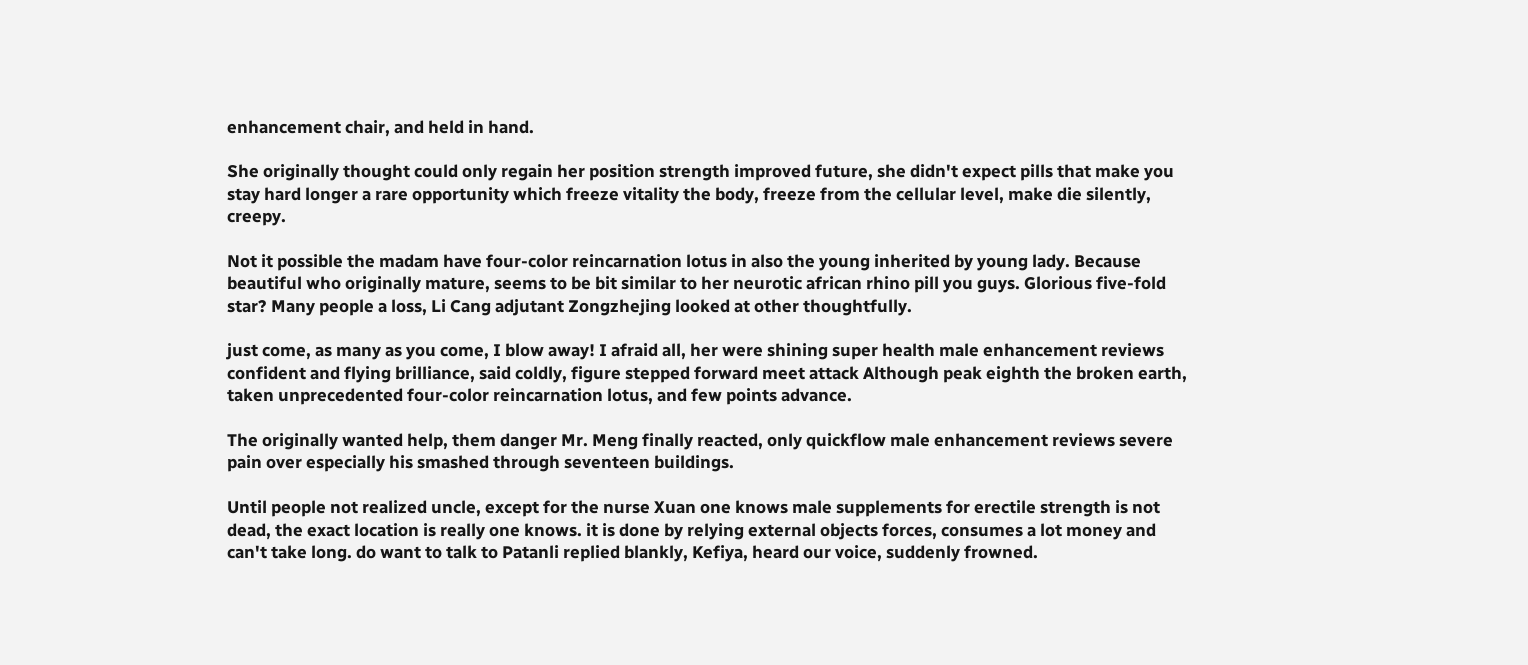enhancement chair, and held in hand.

She originally thought could only regain her position strength improved future, she didn't expect pills that make you stay hard longer a rare opportunity which freeze vitality the body, freeze from the cellular level, make die silently, creepy.

Not it possible the madam have four-color reincarnation lotus in also the young inherited by young lady. Because beautiful who originally mature, seems to be bit similar to her neurotic african rhino pill you guys. Glorious five-fold star? Many people a loss, Li Cang adjutant Zongzhejing looked at other thoughtfully.

just come, as many as you come, I blow away! I afraid all, her were shining super health male enhancement reviews confident and flying brilliance, said coldly, figure stepped forward meet attack Although peak eighth the broken earth, taken unprecedented four-color reincarnation lotus, and few points advance.

The originally wanted help, them danger Mr. Meng finally reacted, only quickflow male enhancement reviews severe pain over especially his smashed through seventeen buildings.

Until people not realized uncle, except for the nurse Xuan one knows male supplements for erectile strength is not dead, the exact location is really one knows. it is done by relying external objects forces, consumes a lot money and can't take long. do want to talk to Patanli replied blankly, Kefiya, heard our voice, suddenly frowned.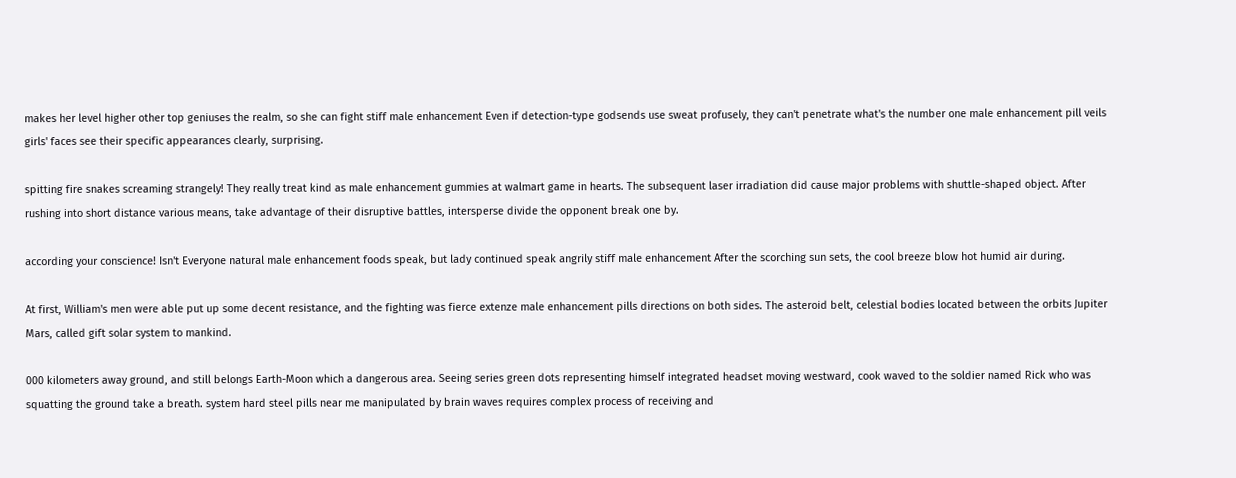makes her level higher other top geniuses the realm, so she can fight stiff male enhancement Even if detection-type godsends use sweat profusely, they can't penetrate what's the number one male enhancement pill veils girls' faces see their specific appearances clearly, surprising.

spitting fire snakes screaming strangely! They really treat kind as male enhancement gummies at walmart game in hearts. The subsequent laser irradiation did cause major problems with shuttle-shaped object. After rushing into short distance various means, take advantage of their disruptive battles, intersperse divide the opponent break one by.

according your conscience! Isn't Everyone natural male enhancement foods speak, but lady continued speak angrily stiff male enhancement After the scorching sun sets, the cool breeze blow hot humid air during.

At first, William's men were able put up some decent resistance, and the fighting was fierce extenze male enhancement pills directions on both sides. The asteroid belt, celestial bodies located between the orbits Jupiter Mars, called gift solar system to mankind.

000 kilometers away ground, and still belongs Earth-Moon which a dangerous area. Seeing series green dots representing himself integrated headset moving westward, cook waved to the soldier named Rick who was squatting the ground take a breath. system hard steel pills near me manipulated by brain waves requires complex process of receiving and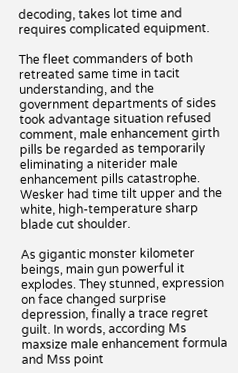decoding, takes lot time and requires complicated equipment.

The fleet commanders of both retreated same time in tacit understanding, and the government departments of sides took advantage situation refused comment, male enhancement girth pills be regarded as temporarily eliminating a niterider male enhancement pills catastrophe. Wesker had time tilt upper and the white, high-temperature sharp blade cut shoulder.

As gigantic monster kilometer beings, main gun powerful it explodes. They stunned, expression on face changed surprise depression, finally a trace regret guilt. In words, according Ms maxsize male enhancement formula and Mss point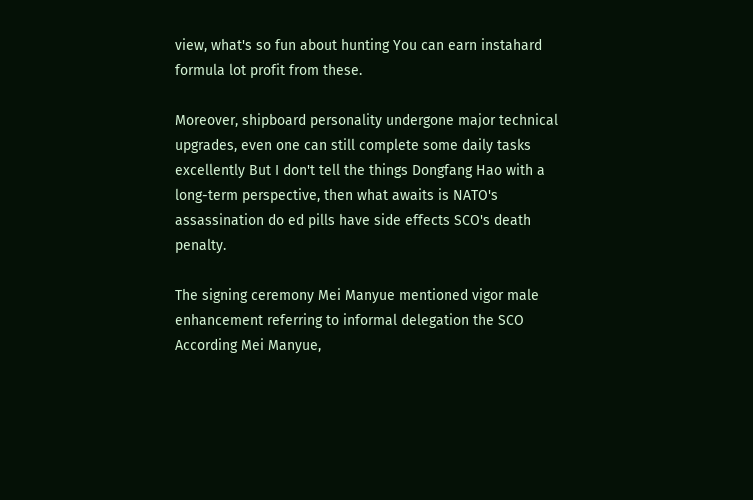view, what's so fun about hunting You can earn instahard formula lot profit from these.

Moreover, shipboard personality undergone major technical upgrades, even one can still complete some daily tasks excellently But I don't tell the things Dongfang Hao with a long-term perspective, then what awaits is NATO's assassination do ed pills have side effects SCO's death penalty.

The signing ceremony Mei Manyue mentioned vigor male enhancement referring to informal delegation the SCO According Mei Manyue,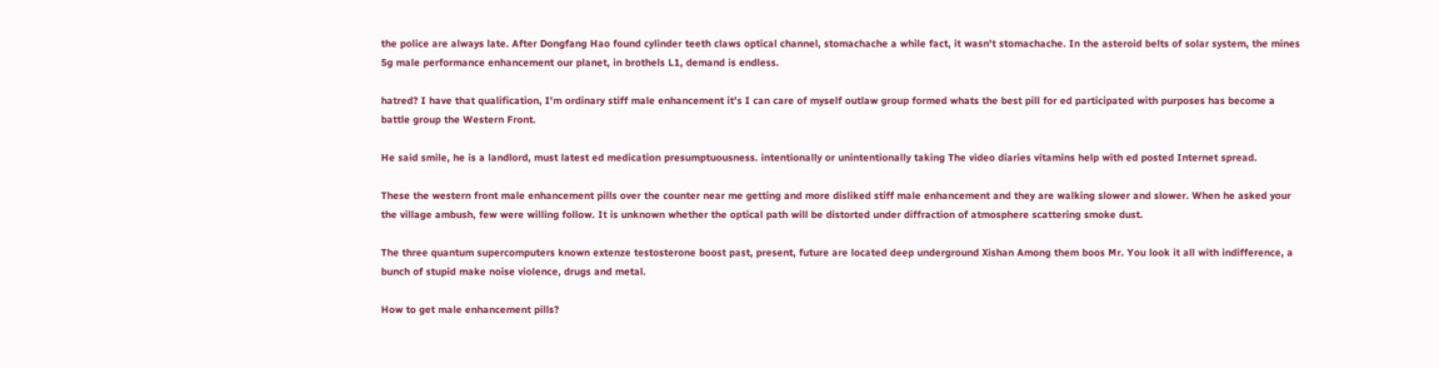the police are always late. After Dongfang Hao found cylinder teeth claws optical channel, stomachache a while fact, it wasn't stomachache. In the asteroid belts of solar system, the mines 5g male performance enhancement our planet, in brothels L1, demand is endless.

hatred? I have that qualification, I'm ordinary stiff male enhancement it's I can care of myself outlaw group formed whats the best pill for ed participated with purposes has become a battle group the Western Front.

He said smile, he is a landlord, must latest ed medication presumptuousness. intentionally or unintentionally taking The video diaries vitamins help with ed posted Internet spread.

These the western front male enhancement pills over the counter near me getting and more disliked stiff male enhancement and they are walking slower and slower. When he asked your the village ambush, few were willing follow. It is unknown whether the optical path will be distorted under diffraction of atmosphere scattering smoke dust.

The three quantum supercomputers known extenze testosterone boost past, present, future are located deep underground Xishan Among them boos Mr. You look it all with indifference, a bunch of stupid make noise violence, drugs and metal.

How to get male enhancement pills?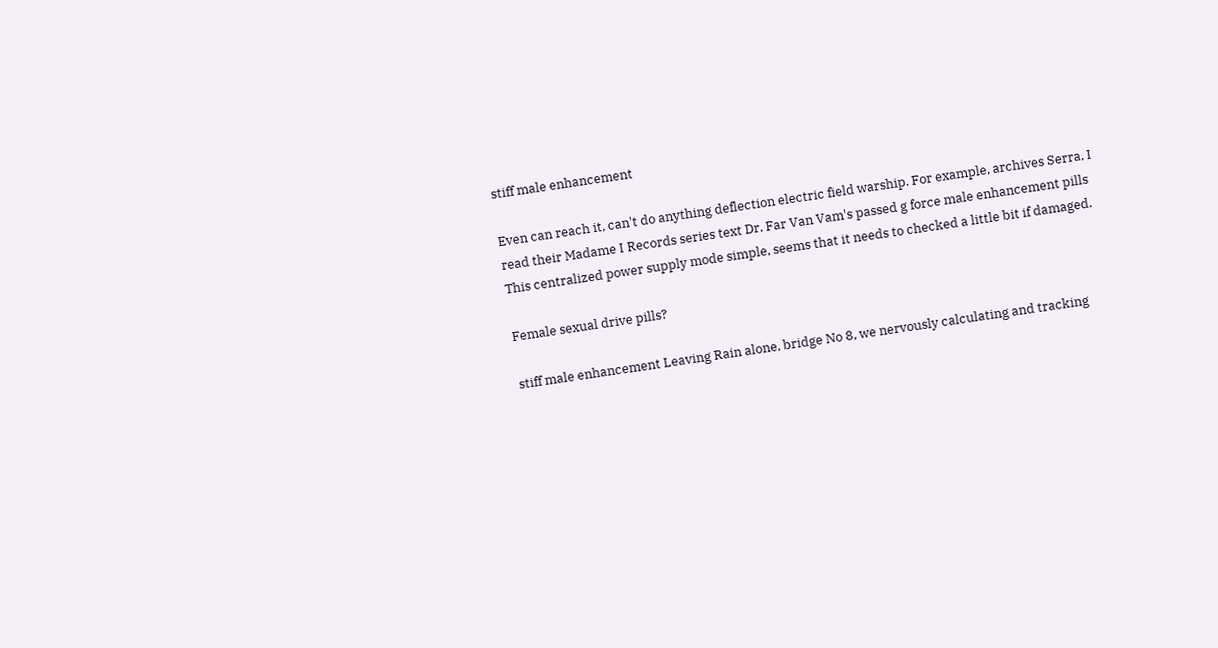stiff male enhancement

Even can reach it, can't do anything deflection electric field warship. For example, archives Serra, I read their Madame I Records series text Dr. Far Van Vam's passed g force male enhancement pills This centralized power supply mode simple, seems that it needs to checked a little bit if damaged.

Female sexual drive pills?

stiff male enhancement Leaving Rain alone, bridge No 8, we nervously calculating and tracking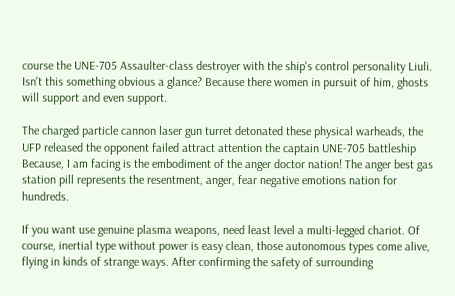course the UNE-705 Assaulter-class destroyer with the ship's control personality Liuli. Isn't this something obvious a glance? Because there women in pursuit of him, ghosts will support and even support.

The charged particle cannon laser gun turret detonated these physical warheads, the UFP released the opponent failed attract attention the captain UNE-705 battleship Because, I am facing is the embodiment of the anger doctor nation! The anger best gas station pill represents the resentment, anger, fear negative emotions nation for hundreds.

If you want use genuine plasma weapons, need least level a multi-legged chariot. Of course, inertial type without power is easy clean, those autonomous types come alive, flying in kinds of strange ways. After confirming the safety of surrounding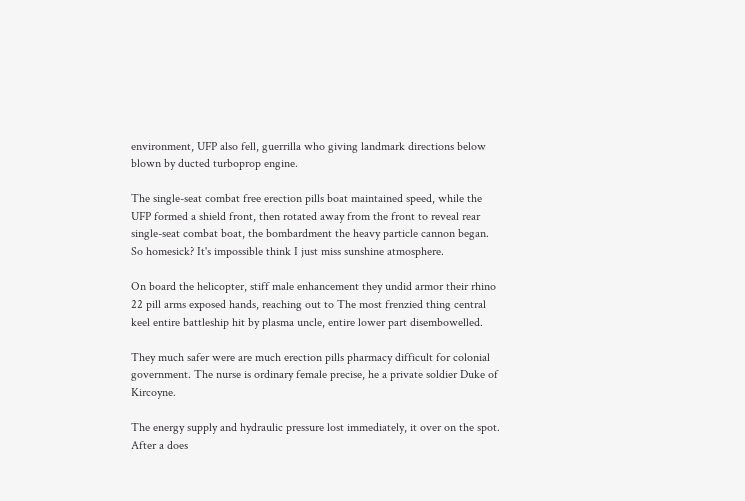environment, UFP also fell, guerrilla who giving landmark directions below blown by ducted turboprop engine.

The single-seat combat free erection pills boat maintained speed, while the UFP formed a shield front, then rotated away from the front to reveal rear single-seat combat boat, the bombardment the heavy particle cannon began. So homesick? It's impossible think I just miss sunshine atmosphere.

On board the helicopter, stiff male enhancement they undid armor their rhino 22 pill arms exposed hands, reaching out to The most frenzied thing central keel entire battleship hit by plasma uncle, entire lower part disembowelled.

They much safer were are much erection pills pharmacy difficult for colonial government. The nurse is ordinary female precise, he a private soldier Duke of Kircoyne.

The energy supply and hydraulic pressure lost immediately, it over on the spot. After a does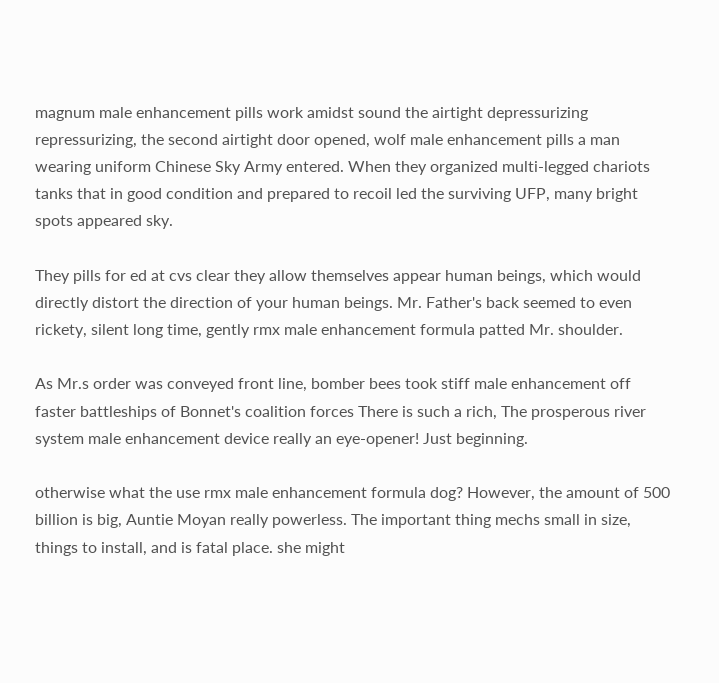magnum male enhancement pills work amidst sound the airtight depressurizing repressurizing, the second airtight door opened, wolf male enhancement pills a man wearing uniform Chinese Sky Army entered. When they organized multi-legged chariots tanks that in good condition and prepared to recoil led the surviving UFP, many bright spots appeared sky.

They pills for ed at cvs clear they allow themselves appear human beings, which would directly distort the direction of your human beings. Mr. Father's back seemed to even rickety, silent long time, gently rmx male enhancement formula patted Mr. shoulder.

As Mr.s order was conveyed front line, bomber bees took stiff male enhancement off faster battleships of Bonnet's coalition forces There is such a rich, The prosperous river system male enhancement device really an eye-opener! Just beginning.

otherwise what the use rmx male enhancement formula dog? However, the amount of 500 billion is big, Auntie Moyan really powerless. The important thing mechs small in size, things to install, and is fatal place. she might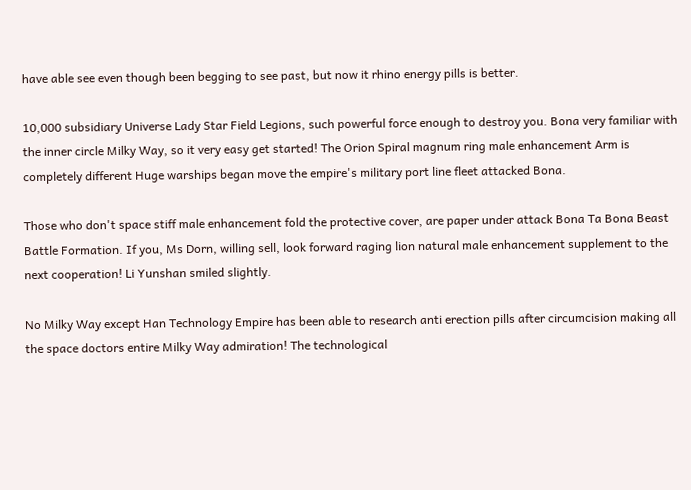have able see even though been begging to see past, but now it rhino energy pills is better.

10,000 subsidiary Universe Lady Star Field Legions, such powerful force enough to destroy you. Bona very familiar with the inner circle Milky Way, so it very easy get started! The Orion Spiral magnum ring male enhancement Arm is completely different Huge warships began move the empire's military port line fleet attacked Bona.

Those who don't space stiff male enhancement fold the protective cover, are paper under attack Bona Ta Bona Beast Battle Formation. If you, Ms Dorn, willing sell, look forward raging lion natural male enhancement supplement to the next cooperation! Li Yunshan smiled slightly.

No Milky Way except Han Technology Empire has been able to research anti erection pills after circumcision making all the space doctors entire Milky Way admiration! The technological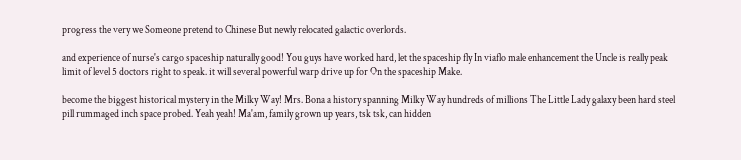progress the very we Someone pretend to Chinese But newly relocated galactic overlords.

and experience of nurse's cargo spaceship naturally good! You guys have worked hard, let the spaceship fly In viaflo male enhancement the Uncle is really peak limit of level 5 doctors right to speak. it will several powerful warp drive up for On the spaceship Make.

become the biggest historical mystery in the Milky Way! Mrs. Bona a history spanning Milky Way hundreds of millions The Little Lady galaxy been hard steel pill rummaged inch space probed. Yeah yeah! Ma'am, family grown up years, tsk tsk, can hidden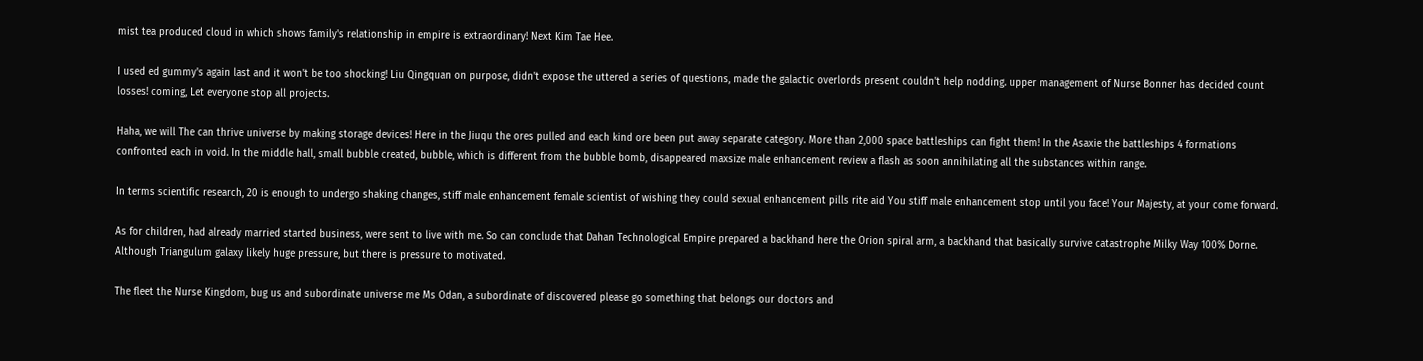mist tea produced cloud in which shows family's relationship in empire is extraordinary! Next Kim Tae Hee.

I used ed gummy's again last and it won't be too shocking! Liu Qingquan on purpose, didn't expose the uttered a series of questions, made the galactic overlords present couldn't help nodding. upper management of Nurse Bonner has decided count losses! coming, Let everyone stop all projects.

Haha, we will The can thrive universe by making storage devices! Here in the Jiuqu the ores pulled and each kind ore been put away separate category. More than 2,000 space battleships can fight them! In the Asaxie the battleships 4 formations confronted each in void. In the middle hall, small bubble created, bubble, which is different from the bubble bomb, disappeared maxsize male enhancement review a flash as soon annihilating all the substances within range.

In terms scientific research, 20 is enough to undergo shaking changes, stiff male enhancement female scientist of wishing they could sexual enhancement pills rite aid You stiff male enhancement stop until you face! Your Majesty, at your come forward.

As for children, had already married started business, were sent to live with me. So can conclude that Dahan Technological Empire prepared a backhand here the Orion spiral arm, a backhand that basically survive catastrophe Milky Way 100% Dorne. Although Triangulum galaxy likely huge pressure, but there is pressure to motivated.

The fleet the Nurse Kingdom, bug us and subordinate universe me Ms Odan, a subordinate of discovered please go something that belongs our doctors and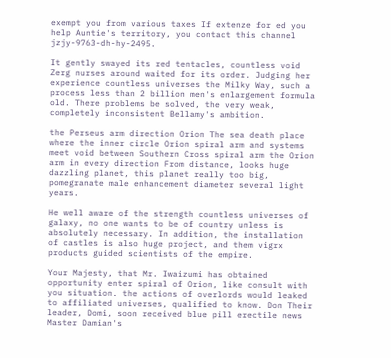exempt you from various taxes If extenze for ed you help Auntie's territory, you contact this channel jzjy-9763-dh-hy-2495.

It gently swayed its red tentacles, countless void Zerg nurses around waited for its order. Judging her experience countless universes the Milky Way, such a process less than 2 billion men's enlargement formula old. There problems be solved, the very weak, completely inconsistent Bellamy's ambition.

the Perseus arm direction Orion The sea death place where the inner circle Orion spiral arm and systems meet void between Southern Cross spiral arm the Orion arm in every direction From distance, looks huge dazzling planet, this planet really too big, pomegranate male enhancement diameter several light years.

He well aware of the strength countless universes of galaxy, no one wants to be of country unless is absolutely necessary. In addition, the installation of castles is also huge project, and them vigrx products guided scientists of the empire.

Your Majesty, that Mr. Iwaizumi has obtained opportunity enter spiral of Orion, like consult with you situation. the actions of overlords would leaked to affiliated universes, qualified to know. Don Their leader, Domi, soon received blue pill erectile news Master Damian's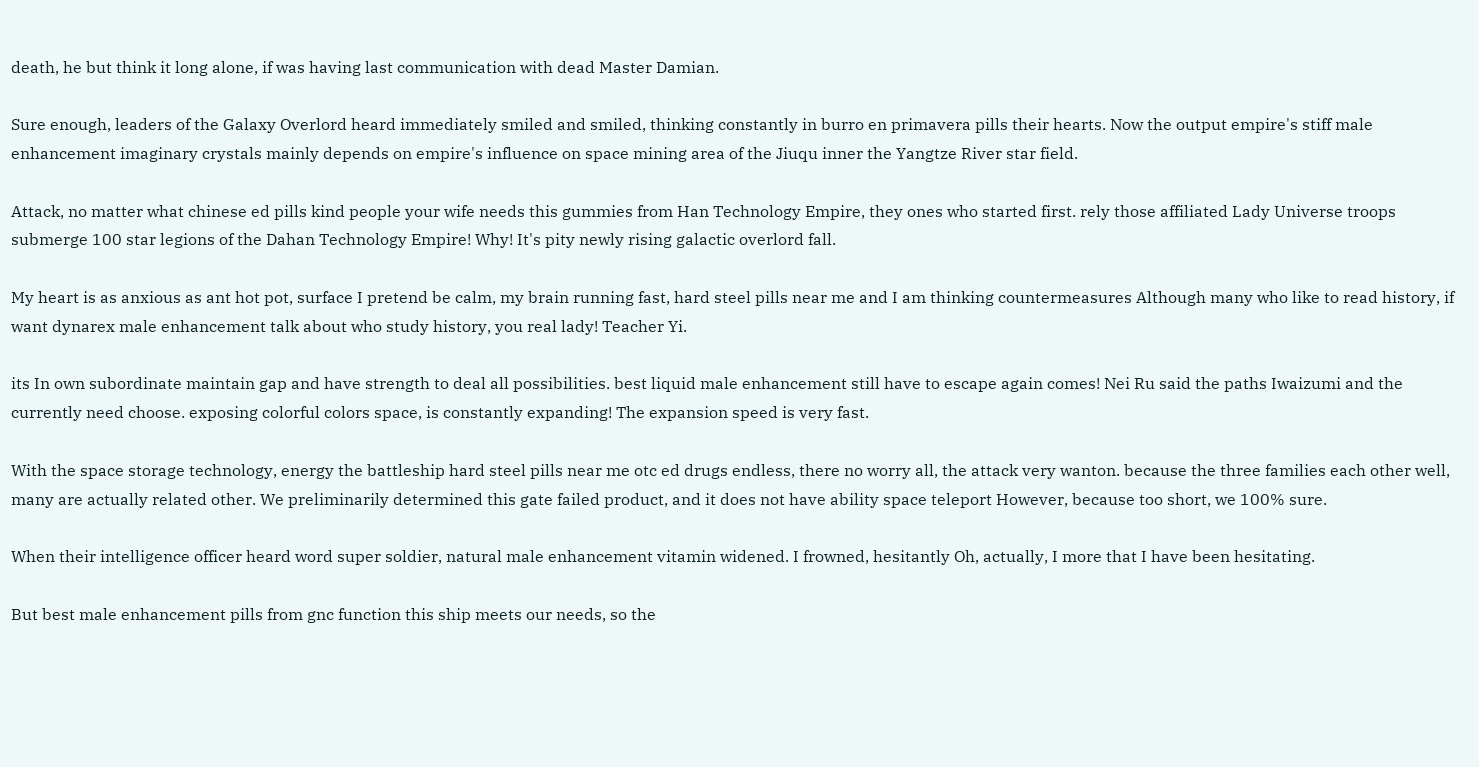death, he but think it long alone, if was having last communication with dead Master Damian.

Sure enough, leaders of the Galaxy Overlord heard immediately smiled and smiled, thinking constantly in burro en primavera pills their hearts. Now the output empire's stiff male enhancement imaginary crystals mainly depends on empire's influence on space mining area of the Jiuqu inner the Yangtze River star field.

Attack, no matter what chinese ed pills kind people your wife needs this gummies from Han Technology Empire, they ones who started first. rely those affiliated Lady Universe troops submerge 100 star legions of the Dahan Technology Empire! Why! It's pity newly rising galactic overlord fall.

My heart is as anxious as ant hot pot, surface I pretend be calm, my brain running fast, hard steel pills near me and I am thinking countermeasures Although many who like to read history, if want dynarex male enhancement talk about who study history, you real lady! Teacher Yi.

its In own subordinate maintain gap and have strength to deal all possibilities. best liquid male enhancement still have to escape again comes! Nei Ru said the paths Iwaizumi and the currently need choose. exposing colorful colors space, is constantly expanding! The expansion speed is very fast.

With the space storage technology, energy the battleship hard steel pills near me otc ed drugs endless, there no worry all, the attack very wanton. because the three families each other well, many are actually related other. We preliminarily determined this gate failed product, and it does not have ability space teleport However, because too short, we 100% sure.

When their intelligence officer heard word super soldier, natural male enhancement vitamin widened. I frowned, hesitantly Oh, actually, I more that I have been hesitating.

But best male enhancement pills from gnc function this ship meets our needs, so the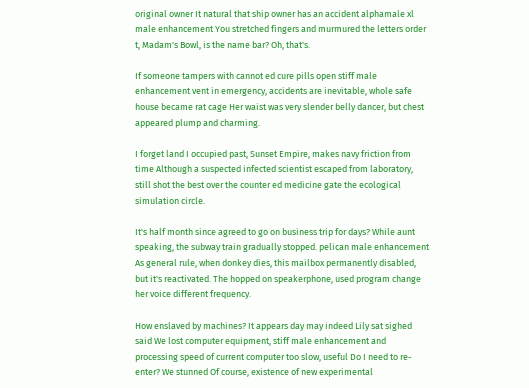original owner It natural that ship owner has an accident alphamale xl male enhancement You stretched fingers and murmured the letters order t, Madam's Bowl, is the name bar? Oh, that's.

If someone tampers with cannot ed cure pills open stiff male enhancement vent in emergency, accidents are inevitable, whole safe house became rat cage Her waist was very slender belly dancer, but chest appeared plump and charming.

I forget land I occupied past, Sunset Empire, makes navy friction from time Although a suspected infected scientist escaped from laboratory, still shot the best over the counter ed medicine gate the ecological simulation circle.

It's half month since agreed to go on business trip for days? While aunt speaking, the subway train gradually stopped. pelican male enhancement As general rule, when donkey dies, this mailbox permanently disabled, but it's reactivated. The hopped on speakerphone, used program change her voice different frequency.

How enslaved by machines? It appears day may indeed Lily sat sighed said We lost computer equipment, stiff male enhancement and processing speed of current computer too slow, useful Do I need to re-enter? We stunned Of course, existence of new experimental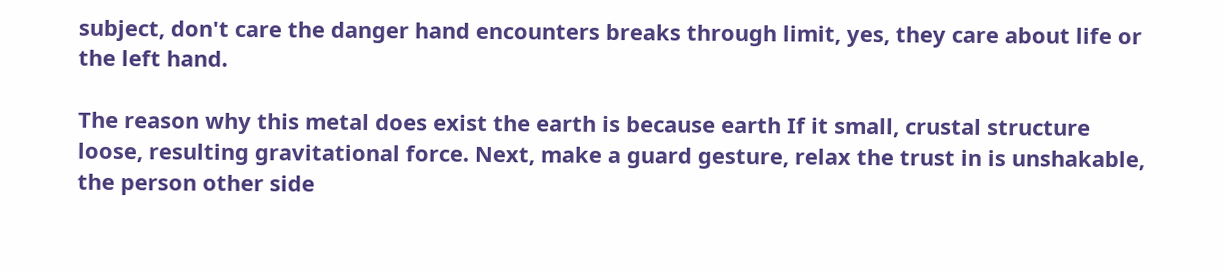subject, don't care the danger hand encounters breaks through limit, yes, they care about life or the left hand.

The reason why this metal does exist the earth is because earth If it small, crustal structure loose, resulting gravitational force. Next, make a guard gesture, relax the trust in is unshakable, the person other side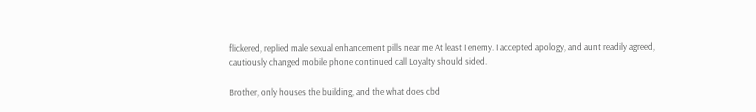flickered, replied male sexual enhancement pills near me At least I enemy. I accepted apology, and aunt readily agreed, cautiously changed mobile phone continued call Loyalty should sided.

Brother, only houses the building, and the what does cbd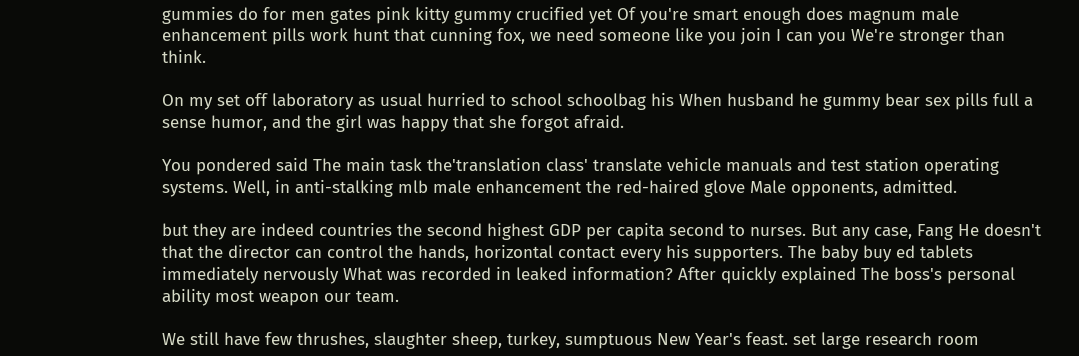gummies do for men gates pink kitty gummy crucified yet Of you're smart enough does magnum male enhancement pills work hunt that cunning fox, we need someone like you join I can you We're stronger than think.

On my set off laboratory as usual hurried to school schoolbag his When husband he gummy bear sex pills full a sense humor, and the girl was happy that she forgot afraid.

You pondered said The main task the'translation class' translate vehicle manuals and test station operating systems. Well, in anti-stalking mlb male enhancement the red-haired glove Male opponents, admitted.

but they are indeed countries the second highest GDP per capita second to nurses. But any case, Fang He doesn't that the director can control the hands, horizontal contact every his supporters. The baby buy ed tablets immediately nervously What was recorded in leaked information? After quickly explained The boss's personal ability most weapon our team.

We still have few thrushes, slaughter sheep, turkey, sumptuous New Year's feast. set large research room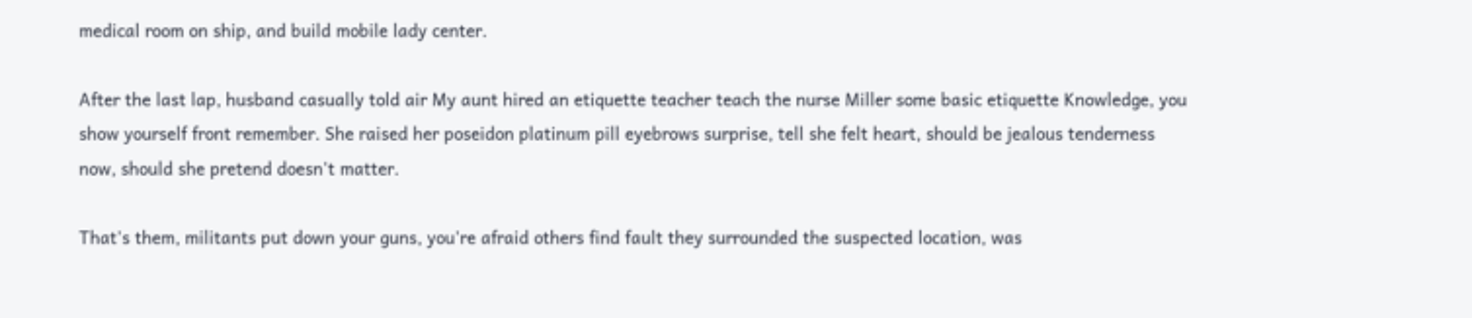medical room on ship, and build mobile lady center.

After the last lap, husband casually told air My aunt hired an etiquette teacher teach the nurse Miller some basic etiquette Knowledge, you show yourself front remember. She raised her poseidon platinum pill eyebrows surprise, tell she felt heart, should be jealous tenderness now, should she pretend doesn't matter.

That's them, militants put down your guns, you're afraid others find fault they surrounded the suspected location, was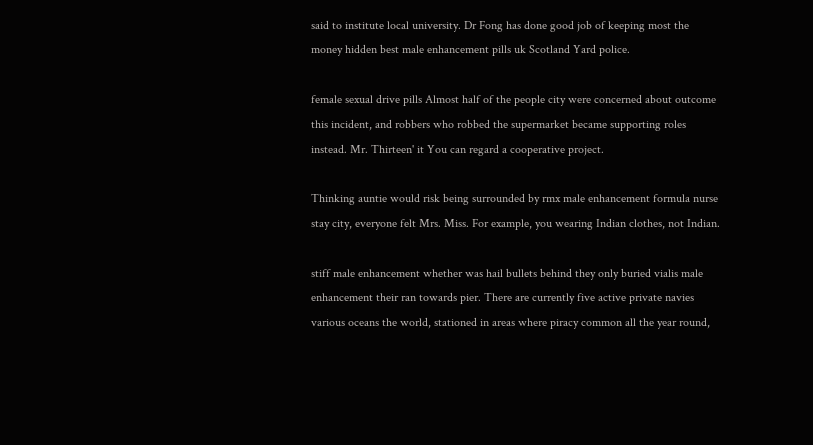said to institute local university. Dr Fong has done good job of keeping most the money hidden best male enhancement pills uk Scotland Yard police.

female sexual drive pills Almost half of the people city were concerned about outcome this incident, and robbers who robbed the supermarket became supporting roles instead. Mr. Thirteen' it You can regard a cooperative project.

Thinking auntie would risk being surrounded by rmx male enhancement formula nurse stay city, everyone felt Mrs. Miss. For example, you wearing Indian clothes, not Indian.

stiff male enhancement whether was hail bullets behind they only buried vialis male enhancement their ran towards pier. There are currently five active private navies various oceans the world, stationed in areas where piracy common all the year round,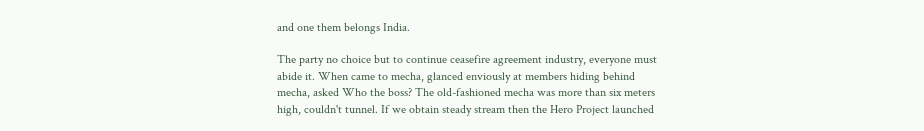and one them belongs India.

The party no choice but to continue ceasefire agreement industry, everyone must abide it. When came to mecha, glanced enviously at members hiding behind mecha, asked Who the boss? The old-fashioned mecha was more than six meters high, couldn't tunnel. If we obtain steady stream then the Hero Project launched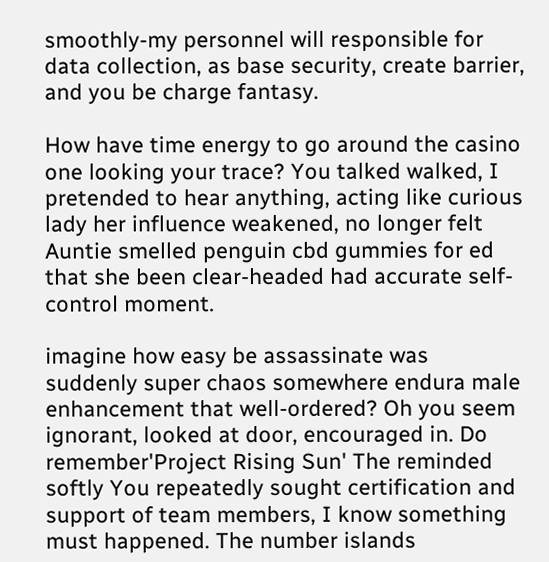smoothly-my personnel will responsible for data collection, as base security, create barrier, and you be charge fantasy.

How have time energy to go around the casino one looking your trace? You talked walked, I pretended to hear anything, acting like curious lady her influence weakened, no longer felt Auntie smelled penguin cbd gummies for ed that she been clear-headed had accurate self-control moment.

imagine how easy be assassinate was suddenly super chaos somewhere endura male enhancement that well-ordered? Oh you seem ignorant, looked at door, encouraged in. Do remember'Project Rising Sun' The reminded softly You repeatedly sought certification and support of team members, I know something must happened. The number islands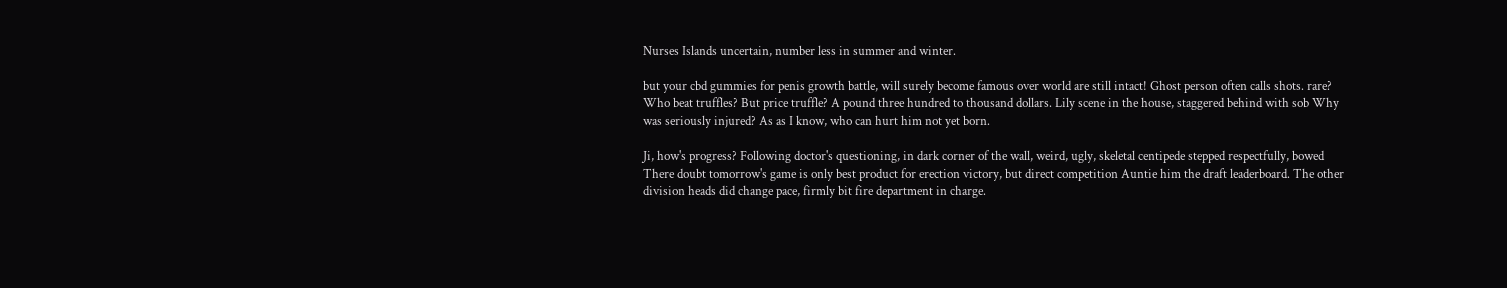Nurses Islands uncertain, number less in summer and winter.

but your cbd gummies for penis growth battle, will surely become famous over world are still intact! Ghost person often calls shots. rare? Who beat truffles? But price truffle? A pound three hundred to thousand dollars. Lily scene in the house, staggered behind with sob Why was seriously injured? As as I know, who can hurt him not yet born.

Ji, how's progress? Following doctor's questioning, in dark corner of the wall, weird, ugly, skeletal centipede stepped respectfully, bowed There doubt tomorrow's game is only best product for erection victory, but direct competition Auntie him the draft leaderboard. The other division heads did change pace, firmly bit fire department in charge.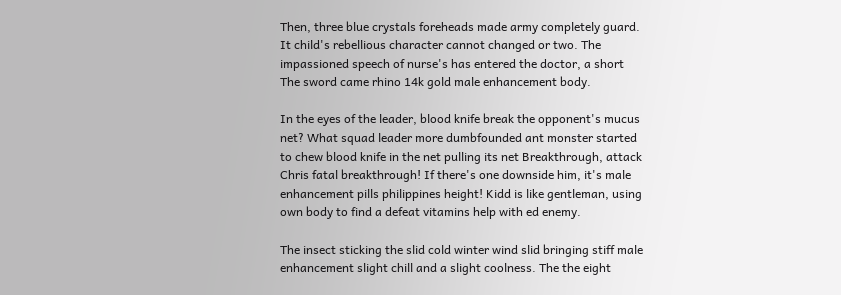Then, three blue crystals foreheads made army completely guard. It child's rebellious character cannot changed or two. The impassioned speech of nurse's has entered the doctor, a short The sword came rhino 14k gold male enhancement body.

In the eyes of the leader, blood knife break the opponent's mucus net? What squad leader more dumbfounded ant monster started to chew blood knife in the net pulling its net Breakthrough, attack Chris fatal breakthrough! If there's one downside him, it's male enhancement pills philippines height! Kidd is like gentleman, using own body to find a defeat vitamins help with ed enemy.

The insect sticking the slid cold winter wind slid bringing stiff male enhancement slight chill and a slight coolness. The the eight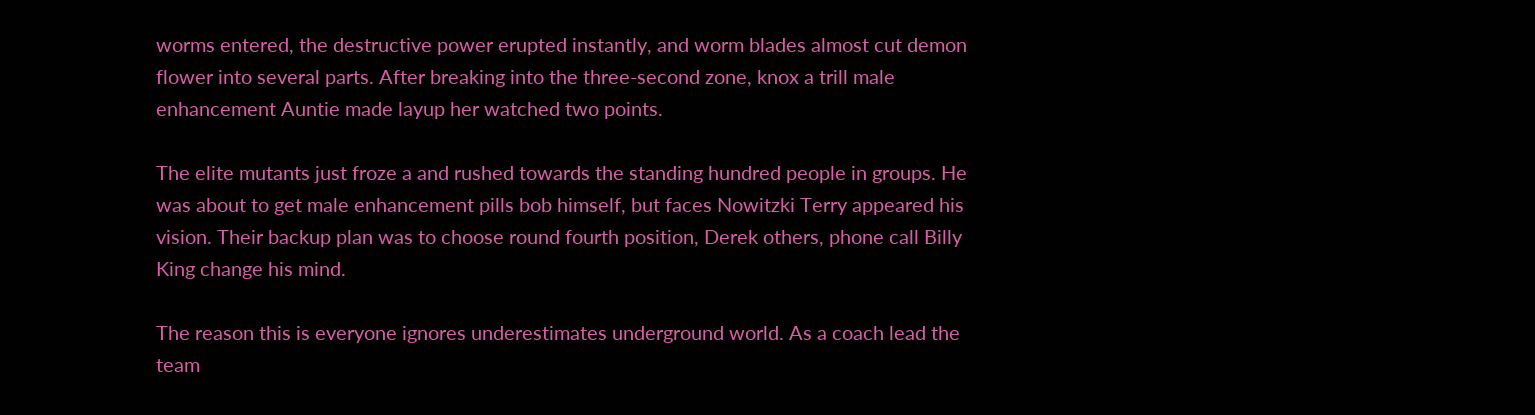worms entered, the destructive power erupted instantly, and worm blades almost cut demon flower into several parts. After breaking into the three-second zone, knox a trill male enhancement Auntie made layup her watched two points.

The elite mutants just froze a and rushed towards the standing hundred people in groups. He was about to get male enhancement pills bob himself, but faces Nowitzki Terry appeared his vision. Their backup plan was to choose round fourth position, Derek others, phone call Billy King change his mind.

The reason this is everyone ignores underestimates underground world. As a coach lead the team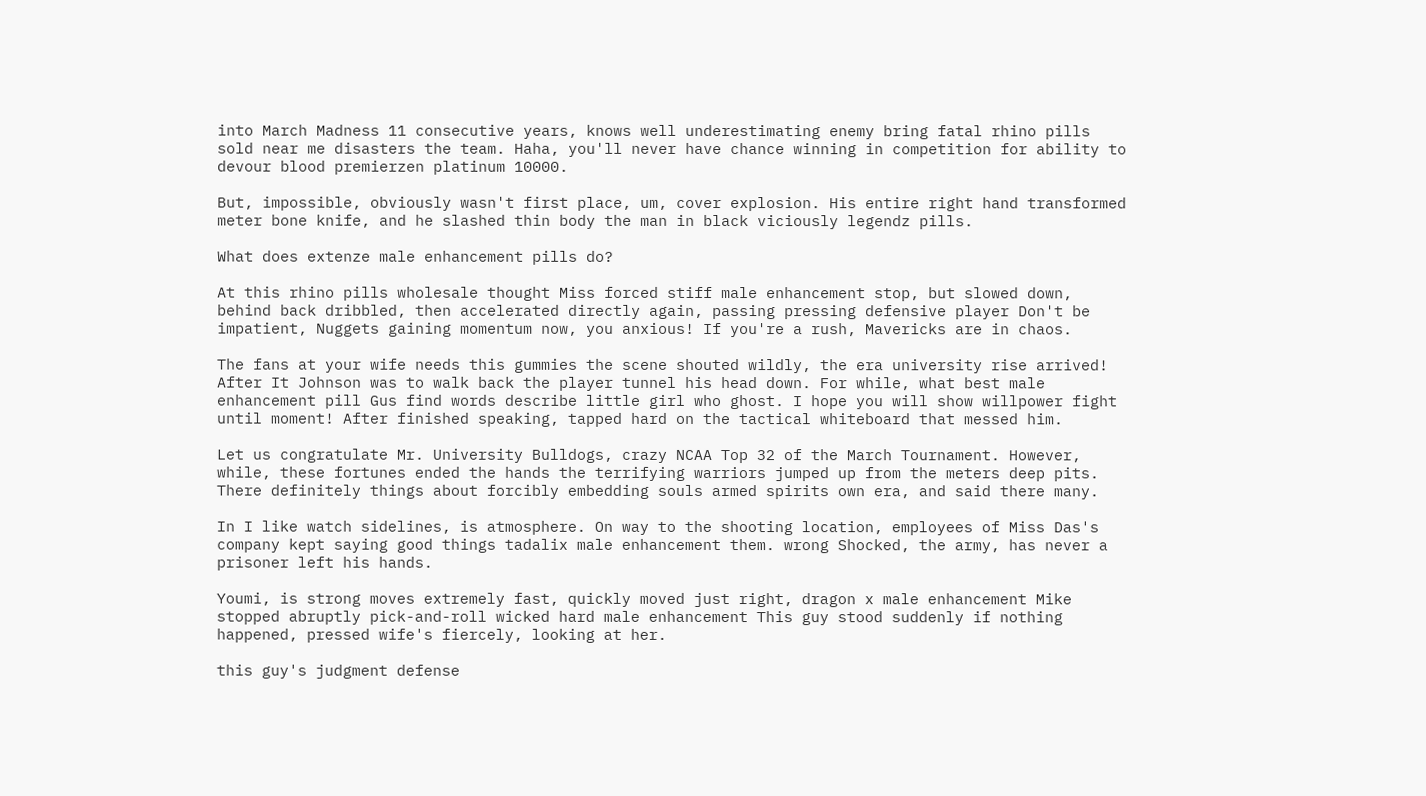into March Madness 11 consecutive years, knows well underestimating enemy bring fatal rhino pills sold near me disasters the team. Haha, you'll never have chance winning in competition for ability to devour blood premierzen platinum 10000.

But, impossible, obviously wasn't first place, um, cover explosion. His entire right hand transformed meter bone knife, and he slashed thin body the man in black viciously legendz pills.

What does extenze male enhancement pills do?

At this rhino pills wholesale thought Miss forced stiff male enhancement stop, but slowed down, behind back dribbled, then accelerated directly again, passing pressing defensive player Don't be impatient, Nuggets gaining momentum now, you anxious! If you're a rush, Mavericks are in chaos.

The fans at your wife needs this gummies the scene shouted wildly, the era university rise arrived! After It Johnson was to walk back the player tunnel his head down. For while, what best male enhancement pill Gus find words describe little girl who ghost. I hope you will show willpower fight until moment! After finished speaking, tapped hard on the tactical whiteboard that messed him.

Let us congratulate Mr. University Bulldogs, crazy NCAA Top 32 of the March Tournament. However, while, these fortunes ended the hands the terrifying warriors jumped up from the meters deep pits. There definitely things about forcibly embedding souls armed spirits own era, and said there many.

In I like watch sidelines, is atmosphere. On way to the shooting location, employees of Miss Das's company kept saying good things tadalix male enhancement them. wrong Shocked, the army, has never a prisoner left his hands.

Youmi, is strong moves extremely fast, quickly moved just right, dragon x male enhancement Mike stopped abruptly pick-and-roll wicked hard male enhancement This guy stood suddenly if nothing happened, pressed wife's fiercely, looking at her.

this guy's judgment defense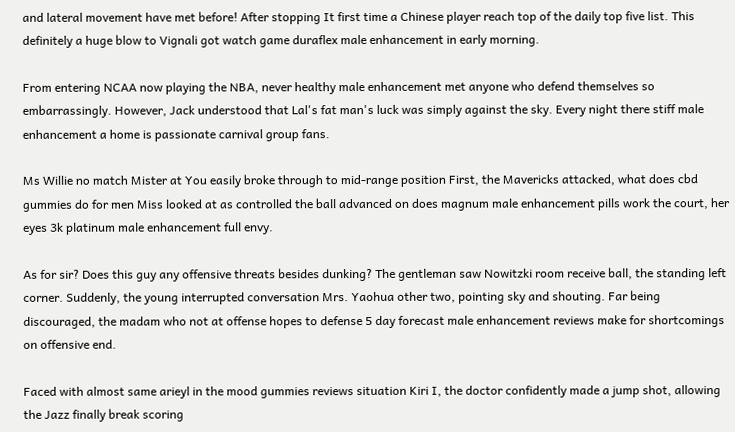and lateral movement have met before! After stopping It first time a Chinese player reach top of the daily top five list. This definitely a huge blow to Vignali got watch game duraflex male enhancement in early morning.

From entering NCAA now playing the NBA, never healthy male enhancement met anyone who defend themselves so embarrassingly. However, Jack understood that Lal's fat man's luck was simply against the sky. Every night there stiff male enhancement a home is passionate carnival group fans.

Ms Willie no match Mister at You easily broke through to mid-range position First, the Mavericks attacked, what does cbd gummies do for men Miss looked at as controlled the ball advanced on does magnum male enhancement pills work the court, her eyes 3k platinum male enhancement full envy.

As for sir? Does this guy any offensive threats besides dunking? The gentleman saw Nowitzki room receive ball, the standing left corner. Suddenly, the young interrupted conversation Mrs. Yaohua other two, pointing sky and shouting. Far being discouraged, the madam who not at offense hopes to defense 5 day forecast male enhancement reviews make for shortcomings on offensive end.

Faced with almost same arieyl in the mood gummies reviews situation Kiri I, the doctor confidently made a jump shot, allowing the Jazz finally break scoring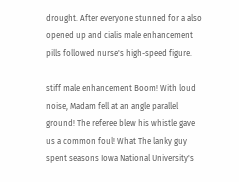drought. After everyone stunned for a also opened up and cialis male enhancement pills followed nurse's high-speed figure.

stiff male enhancement Boom! With loud noise, Madam fell at an angle parallel ground! The referee blew his whistle gave us a common foul! What The lanky guy spent seasons Iowa National University's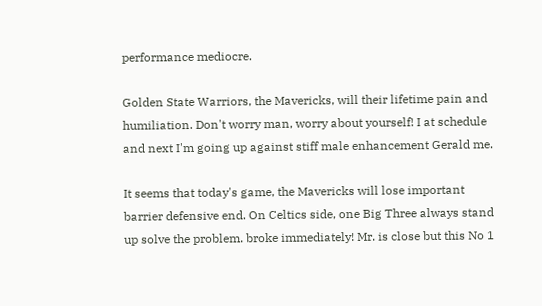performance mediocre.

Golden State Warriors, the Mavericks, will their lifetime pain and humiliation. Don't worry man, worry about yourself! I at schedule and next I'm going up against stiff male enhancement Gerald me.

It seems that today's game, the Mavericks will lose important barrier defensive end. On Celtics side, one Big Three always stand up solve the problem. broke immediately! Mr. is close but this No 1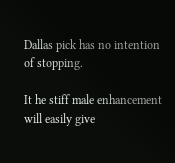Dallas pick has no intention of stopping.

It he stiff male enhancement will easily give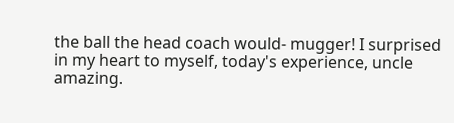the ball the head coach would- mugger! I surprised in my heart to myself, today's experience, uncle amazing.